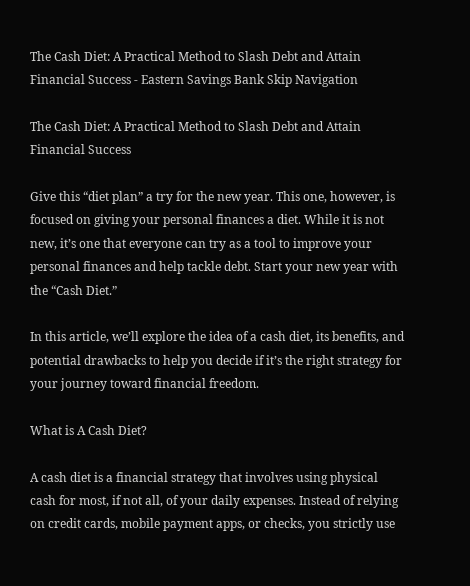The Cash Diet: A Practical Method to Slash Debt and Attain Financial Success - Eastern Savings Bank Skip Navigation

The Cash Diet: A Practical Method to Slash Debt and Attain Financial Success

Give this “diet plan” a try for the new year. This one, however, is focused on giving your personal finances a diet. While it is not new, it’s one that everyone can try as a tool to improve your personal finances and help tackle debt. Start your new year with the “Cash Diet.”

In this article, we’ll explore the idea of a cash diet, its benefits, and potential drawbacks to help you decide if it’s the right strategy for your journey toward financial freedom.

What is A Cash Diet?

A cash diet is a financial strategy that involves using physical cash for most, if not all, of your daily expenses. Instead of relying on credit cards, mobile payment apps, or checks, you strictly use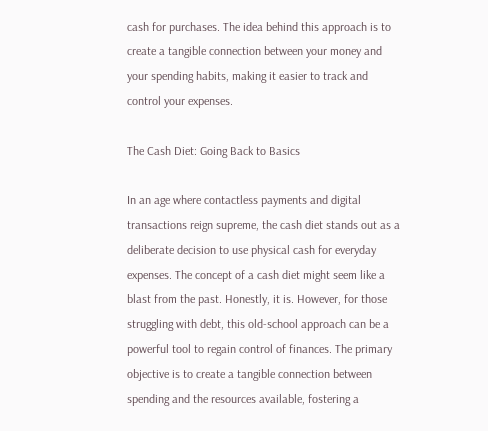cash for purchases. The idea behind this approach is to create a tangible connection between your money and your spending habits, making it easier to track and control your expenses.

The Cash Diet: Going Back to Basics

In an age where contactless payments and digital transactions reign supreme, the cash diet stands out as a deliberate decision to use physical cash for everyday expenses. The concept of a cash diet might seem like a blast from the past. Honestly, it is. However, for those struggling with debt, this old-school approach can be a powerful tool to regain control of finances. The primary objective is to create a tangible connection between spending and the resources available, fostering a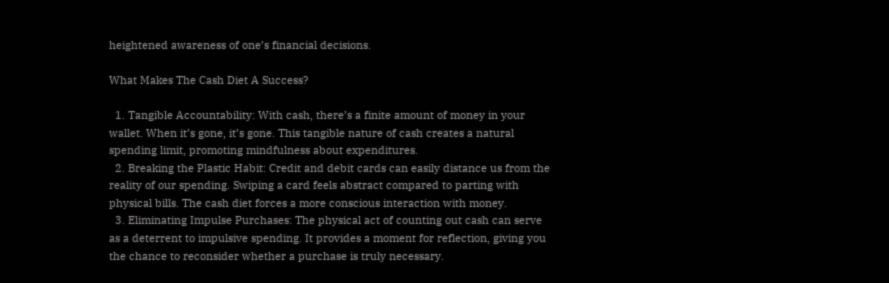heightened awareness of one’s financial decisions.

What Makes The Cash Diet A Success?

  1. Tangible Accountability: With cash, there’s a finite amount of money in your wallet. When it’s gone, it’s gone. This tangible nature of cash creates a natural spending limit, promoting mindfulness about expenditures.
  2. Breaking the Plastic Habit: Credit and debit cards can easily distance us from the reality of our spending. Swiping a card feels abstract compared to parting with physical bills. The cash diet forces a more conscious interaction with money.
  3. Eliminating Impulse Purchases: The physical act of counting out cash can serve as a deterrent to impulsive spending. It provides a moment for reflection, giving you the chance to reconsider whether a purchase is truly necessary.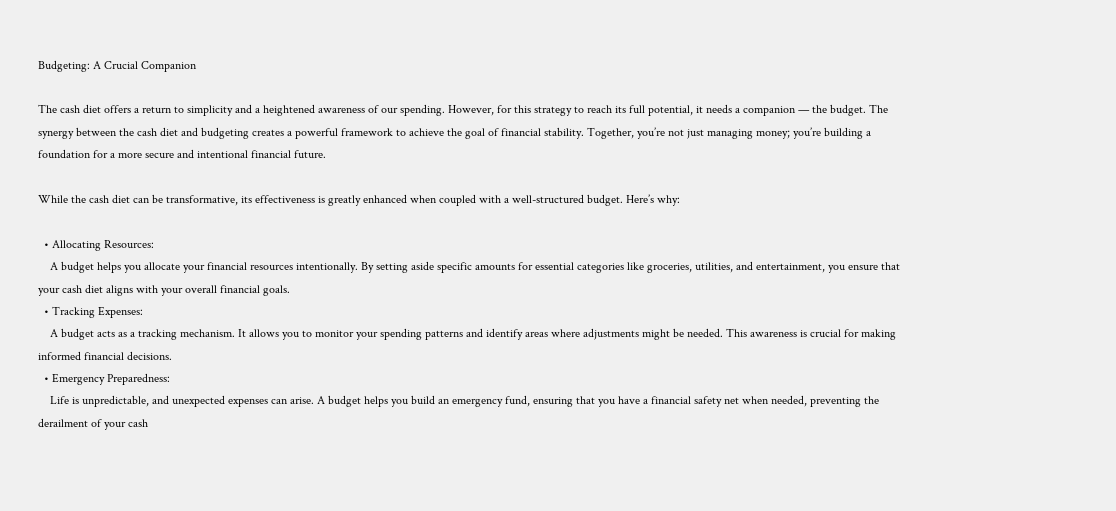Budgeting: A Crucial Companion

The cash diet offers a return to simplicity and a heightened awareness of our spending. However, for this strategy to reach its full potential, it needs a companion — the budget. The synergy between the cash diet and budgeting creates a powerful framework to achieve the goal of financial stability. Together, you’re not just managing money; you’re building a foundation for a more secure and intentional financial future.

While the cash diet can be transformative, its effectiveness is greatly enhanced when coupled with a well-structured budget. Here’s why:

  • Allocating Resources:
    A budget helps you allocate your financial resources intentionally. By setting aside specific amounts for essential categories like groceries, utilities, and entertainment, you ensure that your cash diet aligns with your overall financial goals.
  • Tracking Expenses:
    A budget acts as a tracking mechanism. It allows you to monitor your spending patterns and identify areas where adjustments might be needed. This awareness is crucial for making informed financial decisions.
  • Emergency Preparedness:
    Life is unpredictable, and unexpected expenses can arise. A budget helps you build an emergency fund, ensuring that you have a financial safety net when needed, preventing the derailment of your cash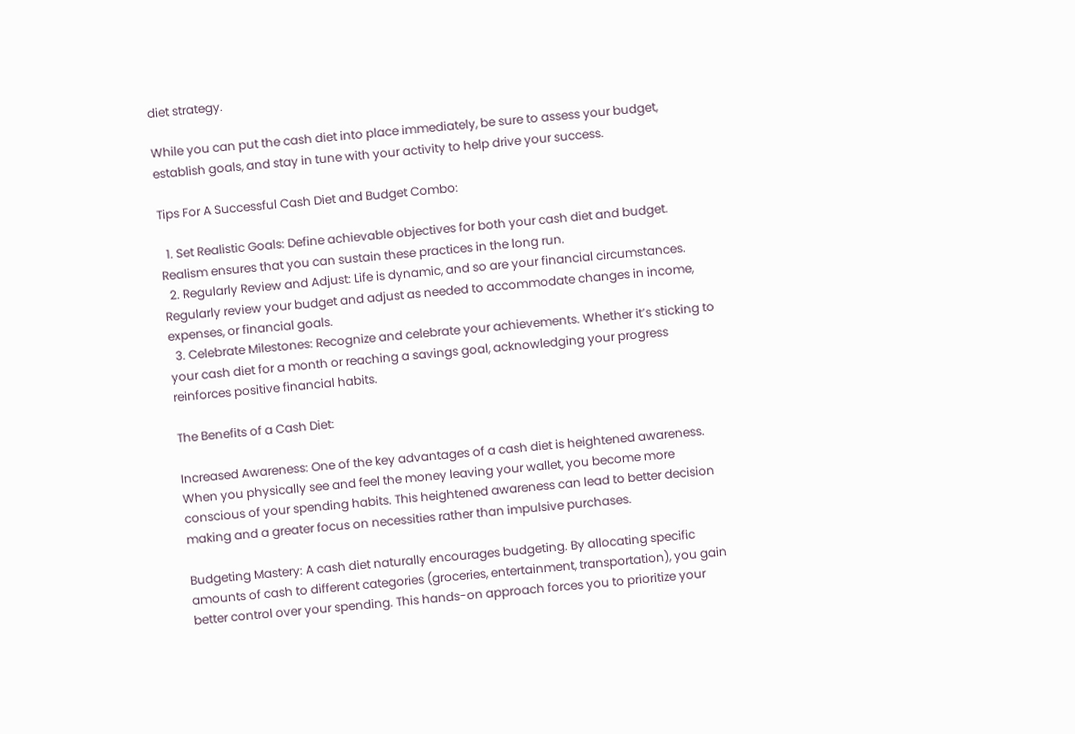diet strategy.

While you can put the cash diet into place immediately, be sure to assess your budget, establish goals, and stay in tune with your activity to help drive your success.

Tips For A Successful Cash Diet and Budget Combo:

  1. Set Realistic Goals: Define achievable objectives for both your cash diet and budget. Realism ensures that you can sustain these practices in the long run.
  2. Regularly Review and Adjust: Life is dynamic, and so are your financial circumstances. Regularly review your budget and adjust as needed to accommodate changes in income, expenses, or financial goals.
  3. Celebrate Milestones: Recognize and celebrate your achievements. Whether it’s sticking to your cash diet for a month or reaching a savings goal, acknowledging your progress reinforces positive financial habits.

The Benefits of a Cash Diet:

Increased Awareness: One of the key advantages of a cash diet is heightened awareness. When you physically see and feel the money leaving your wallet, you become more conscious of your spending habits. This heightened awareness can lead to better decision making and a greater focus on necessities rather than impulsive purchases.

Budgeting Mastery: A cash diet naturally encourages budgeting. By allocating specific amounts of cash to different categories (groceries, entertainment, transportation), you gain better control over your spending. This hands-on approach forces you to prioritize your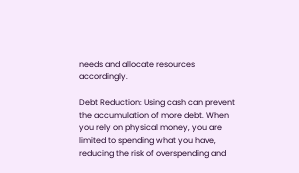needs and allocate resources accordingly.

Debt Reduction: Using cash can prevent the accumulation of more debt. When you rely on physical money, you are limited to spending what you have, reducing the risk of overspending and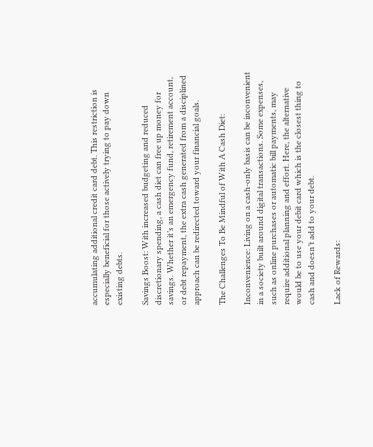accumulating additional credit card debt. This restriction is especially beneficial for those actively trying to pay down existing debts.

Savings Boost: With increased budgeting and reduced discretionary spending, a cash diet can free up money for savings. Whether it’s an emergency fund, retirement account, or debt repayment, the extra cash generated from a disciplined approach can be redirected toward your financial goals.

The Challenges To Be Mindful of With A Cash Diet:

Inconvenience: Living on a cash-only basis can be inconvenient in a society built around digital transactions. Some expenses, such as online purchases or automatic bill payments, may require additional planning and effort. Here, the alternative would be to use your debit card which is the closest thing to cash and doesn’t add to your debt.

Lack of Rewards: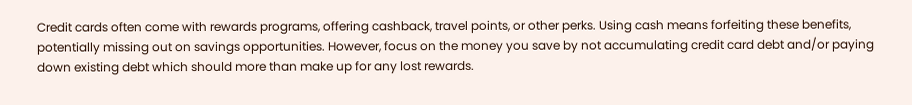Credit cards often come with rewards programs, offering cashback, travel points, or other perks. Using cash means forfeiting these benefits, potentially missing out on savings opportunities. However, focus on the money you save by not accumulating credit card debt and/or paying down existing debt which should more than make up for any lost rewards.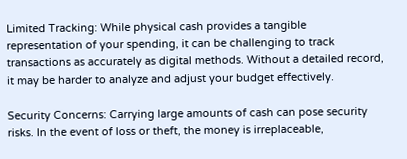Limited Tracking: While physical cash provides a tangible representation of your spending, it can be challenging to track transactions as accurately as digital methods. Without a detailed record, it may be harder to analyze and adjust your budget effectively.

Security Concerns: Carrying large amounts of cash can pose security risks. In the event of loss or theft, the money is irreplaceable,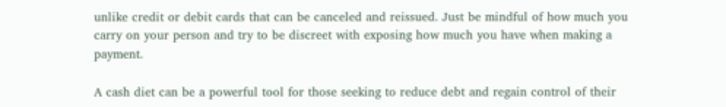unlike credit or debit cards that can be canceled and reissued. Just be mindful of how much you carry on your person and try to be discreet with exposing how much you have when making a payment.

A cash diet can be a powerful tool for those seeking to reduce debt and regain control of their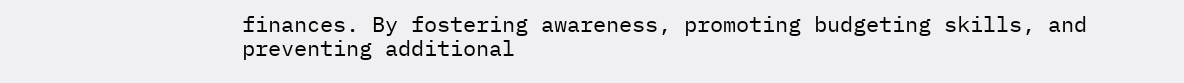finances. By fostering awareness, promoting budgeting skills, and preventing additional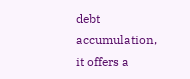debt accumulation, it offers a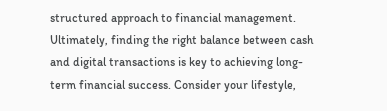structured approach to financial management. Ultimately, finding the right balance between cash and digital transactions is key to achieving long-term financial success. Consider your lifestyle,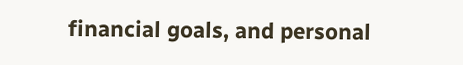financial goals, and personal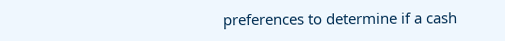preferences to determine if a cash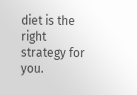diet is the right strategy for you.